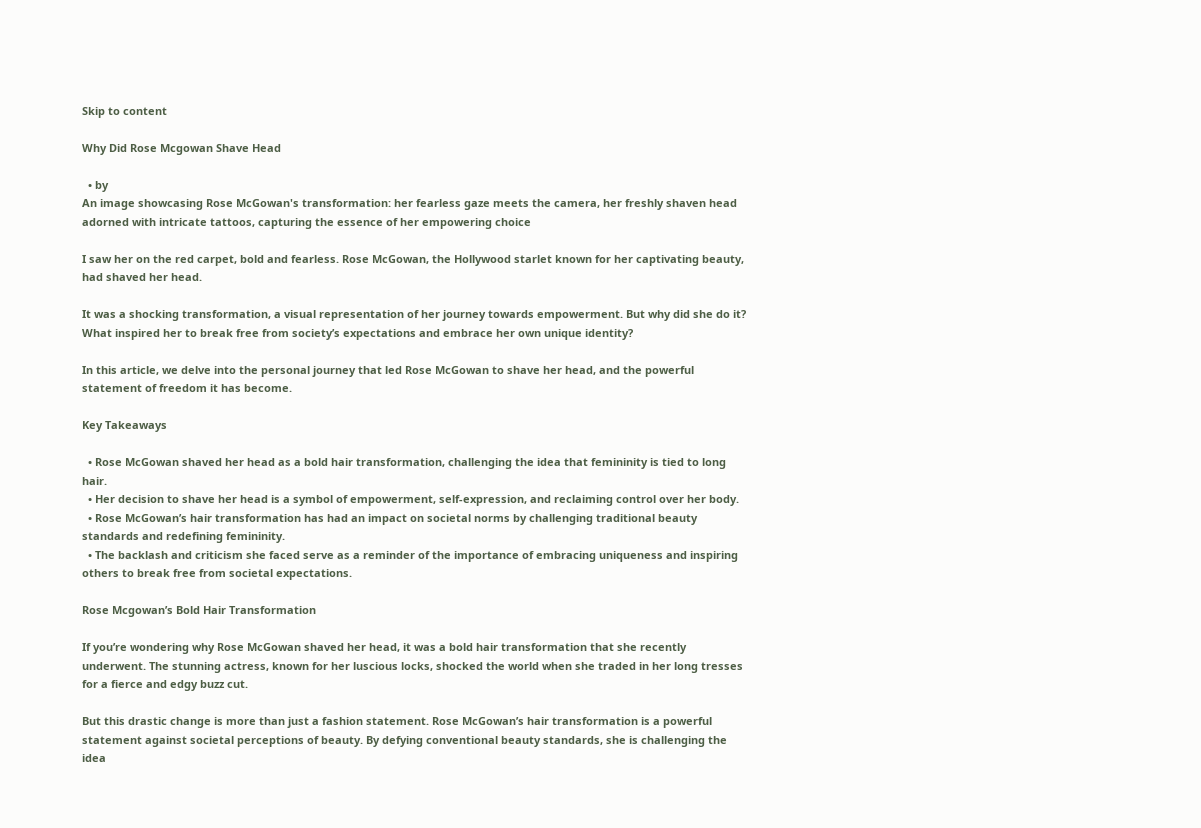Skip to content

Why Did Rose Mcgowan Shave Head

  • by
An image showcasing Rose McGowan's transformation: her fearless gaze meets the camera, her freshly shaven head adorned with intricate tattoos, capturing the essence of her empowering choice

I saw her on the red carpet, bold and fearless. Rose McGowan, the Hollywood starlet known for her captivating beauty, had shaved her head.

It was a shocking transformation, a visual representation of her journey towards empowerment. But why did she do it? What inspired her to break free from society’s expectations and embrace her own unique identity?

In this article, we delve into the personal journey that led Rose McGowan to shave her head, and the powerful statement of freedom it has become.

Key Takeaways

  • Rose McGowan shaved her head as a bold hair transformation, challenging the idea that femininity is tied to long hair.
  • Her decision to shave her head is a symbol of empowerment, self-expression, and reclaiming control over her body.
  • Rose McGowan’s hair transformation has had an impact on societal norms by challenging traditional beauty standards and redefining femininity.
  • The backlash and criticism she faced serve as a reminder of the importance of embracing uniqueness and inspiring others to break free from societal expectations.

Rose Mcgowan’s Bold Hair Transformation

If you’re wondering why Rose McGowan shaved her head, it was a bold hair transformation that she recently underwent. The stunning actress, known for her luscious locks, shocked the world when she traded in her long tresses for a fierce and edgy buzz cut.

But this drastic change is more than just a fashion statement. Rose McGowan’s hair transformation is a powerful statement against societal perceptions of beauty. By defying conventional beauty standards, she is challenging the idea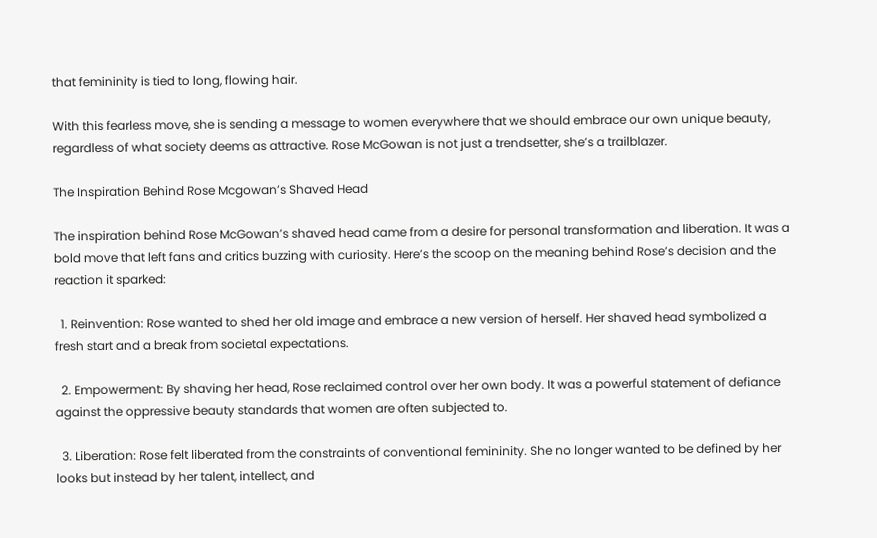that femininity is tied to long, flowing hair.

With this fearless move, she is sending a message to women everywhere that we should embrace our own unique beauty, regardless of what society deems as attractive. Rose McGowan is not just a trendsetter, she’s a trailblazer.

The Inspiration Behind Rose Mcgowan’s Shaved Head

The inspiration behind Rose McGowan’s shaved head came from a desire for personal transformation and liberation. It was a bold move that left fans and critics buzzing with curiosity. Here’s the scoop on the meaning behind Rose’s decision and the reaction it sparked:

  1. Reinvention: Rose wanted to shed her old image and embrace a new version of herself. Her shaved head symbolized a fresh start and a break from societal expectations.

  2. Empowerment: By shaving her head, Rose reclaimed control over her own body. It was a powerful statement of defiance against the oppressive beauty standards that women are often subjected to.

  3. Liberation: Rose felt liberated from the constraints of conventional femininity. She no longer wanted to be defined by her looks but instead by her talent, intellect, and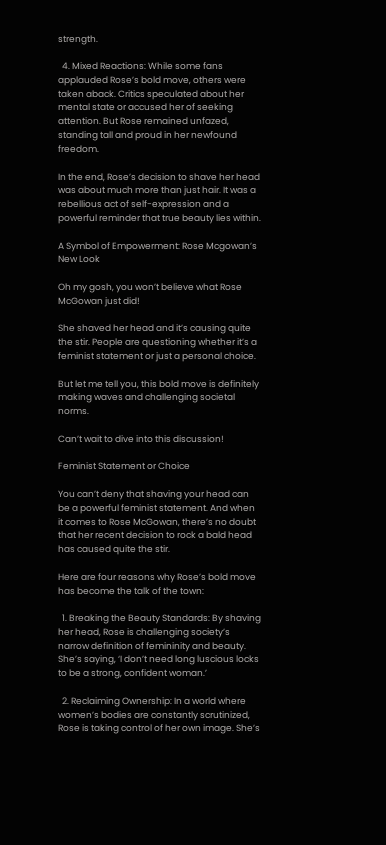strength.

  4. Mixed Reactions: While some fans applauded Rose’s bold move, others were taken aback. Critics speculated about her mental state or accused her of seeking attention. But Rose remained unfazed, standing tall and proud in her newfound freedom.

In the end, Rose’s decision to shave her head was about much more than just hair. It was a rebellious act of self-expression and a powerful reminder that true beauty lies within.

A Symbol of Empowerment: Rose Mcgowan’s New Look

Oh my gosh, you won’t believe what Rose McGowan just did!

She shaved her head and it’s causing quite the stir. People are questioning whether it’s a feminist statement or just a personal choice.

But let me tell you, this bold move is definitely making waves and challenging societal norms.

Can’t wait to dive into this discussion!

Feminist Statement or Choice

You can’t deny that shaving your head can be a powerful feminist statement. And when it comes to Rose McGowan, there’s no doubt that her recent decision to rock a bald head has caused quite the stir.

Here are four reasons why Rose’s bold move has become the talk of the town:

  1. Breaking the Beauty Standards: By shaving her head, Rose is challenging society’s narrow definition of femininity and beauty. She’s saying, ‘I don’t need long luscious locks to be a strong, confident woman.’

  2. Reclaiming Ownership: In a world where women’s bodies are constantly scrutinized, Rose is taking control of her own image. She’s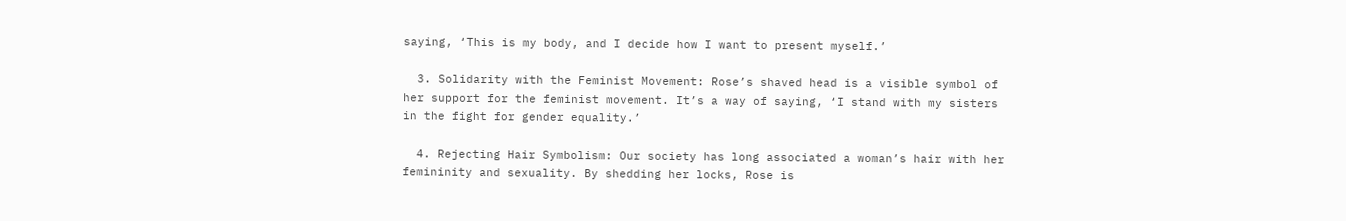saying, ‘This is my body, and I decide how I want to present myself.’

  3. Solidarity with the Feminist Movement: Rose’s shaved head is a visible symbol of her support for the feminist movement. It’s a way of saying, ‘I stand with my sisters in the fight for gender equality.’

  4. Rejecting Hair Symbolism: Our society has long associated a woman’s hair with her femininity and sexuality. By shedding her locks, Rose is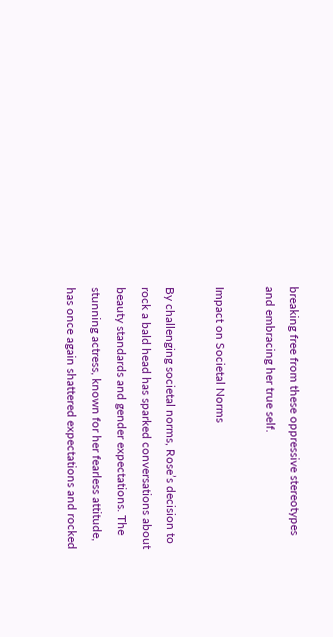breaking free from these oppressive stereotypes and embracing her true self.

Impact on Societal Norms

By challenging societal norms, Rose’s decision to rock a bald head has sparked conversations about beauty standards and gender expectations. The stunning actress, known for her fearless attitude, has once again shattered expectations and rocked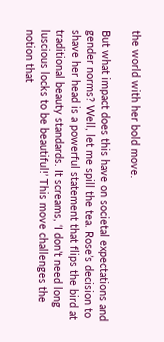the world with her bold move.

But what impact does this have on societal expectations and gender norms? Well, let me spill the tea. Rose’s decision to shave her head is a powerful statement that flips the bird at traditional beauty standards. It screams, ‘I don’t need long luscious locks to be beautiful!’ This move challenges the notion that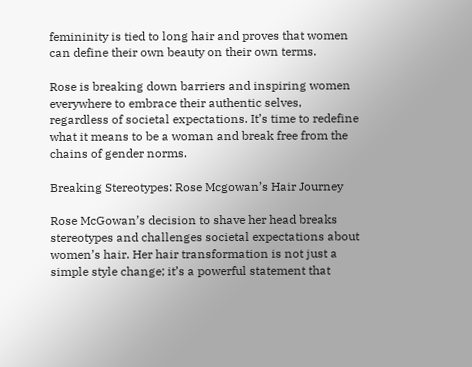femininity is tied to long hair and proves that women can define their own beauty on their own terms.

Rose is breaking down barriers and inspiring women everywhere to embrace their authentic selves, regardless of societal expectations. It’s time to redefine what it means to be a woman and break free from the chains of gender norms.

Breaking Stereotypes: Rose Mcgowan’s Hair Journey

Rose McGowan’s decision to shave her head breaks stereotypes and challenges societal expectations about women’s hair. Her hair transformation is not just a simple style change; it’s a powerful statement that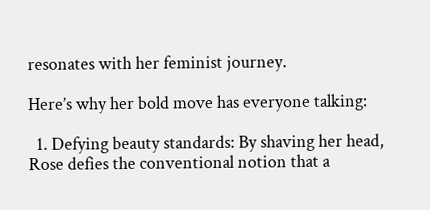resonates with her feminist journey.

Here’s why her bold move has everyone talking:

  1. Defying beauty standards: By shaving her head, Rose defies the conventional notion that a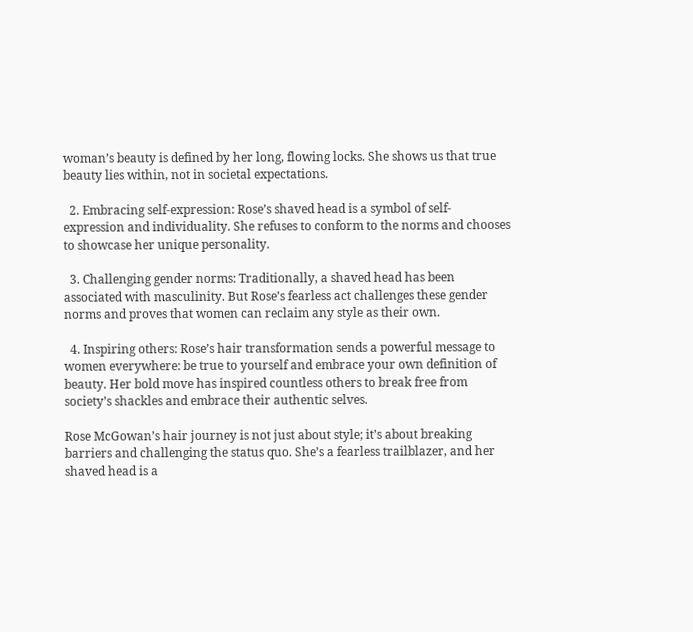woman’s beauty is defined by her long, flowing locks. She shows us that true beauty lies within, not in societal expectations.

  2. Embracing self-expression: Rose’s shaved head is a symbol of self-expression and individuality. She refuses to conform to the norms and chooses to showcase her unique personality.

  3. Challenging gender norms: Traditionally, a shaved head has been associated with masculinity. But Rose’s fearless act challenges these gender norms and proves that women can reclaim any style as their own.

  4. Inspiring others: Rose’s hair transformation sends a powerful message to women everywhere: be true to yourself and embrace your own definition of beauty. Her bold move has inspired countless others to break free from society’s shackles and embrace their authentic selves.

Rose McGowan’s hair journey is not just about style; it’s about breaking barriers and challenging the status quo. She’s a fearless trailblazer, and her shaved head is a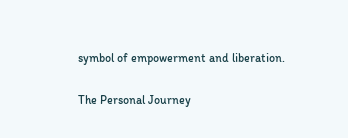symbol of empowerment and liberation.

The Personal Journey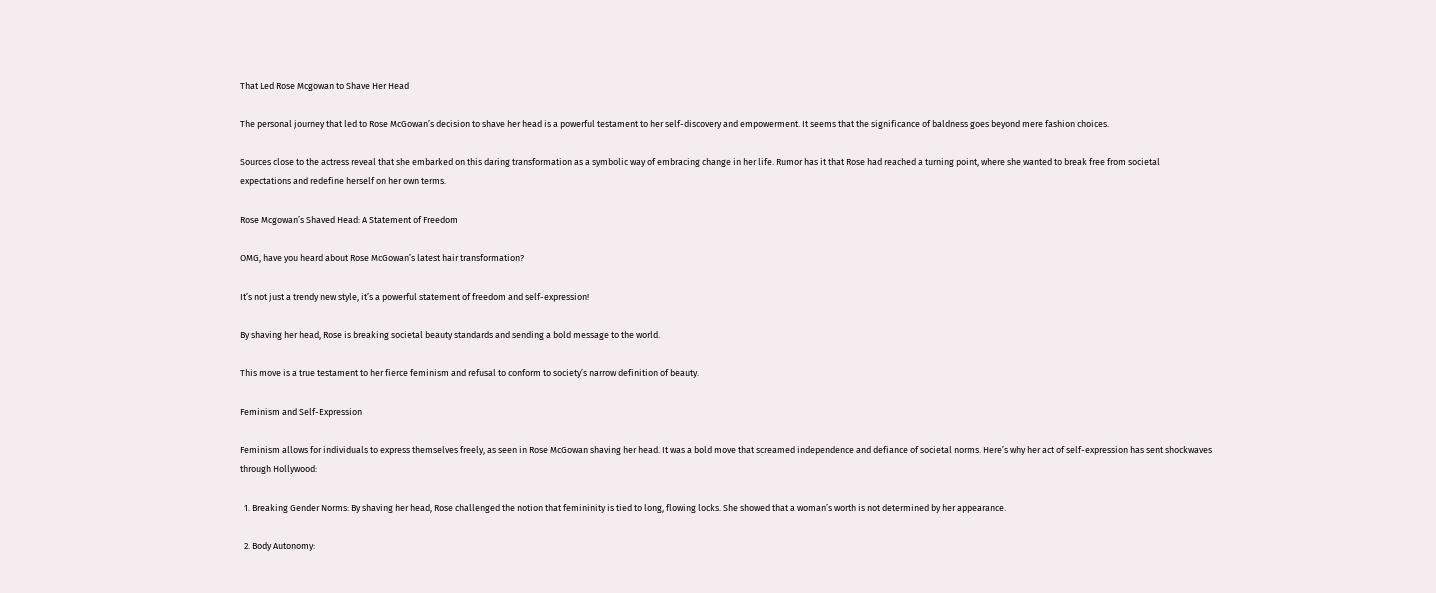That Led Rose Mcgowan to Shave Her Head

The personal journey that led to Rose McGowan’s decision to shave her head is a powerful testament to her self-discovery and empowerment. It seems that the significance of baldness goes beyond mere fashion choices.

Sources close to the actress reveal that she embarked on this daring transformation as a symbolic way of embracing change in her life. Rumor has it that Rose had reached a turning point, where she wanted to break free from societal expectations and redefine herself on her own terms.

Rose Mcgowan’s Shaved Head: A Statement of Freedom

OMG, have you heard about Rose McGowan’s latest hair transformation?

It’s not just a trendy new style, it’s a powerful statement of freedom and self-expression!

By shaving her head, Rose is breaking societal beauty standards and sending a bold message to the world.

This move is a true testament to her fierce feminism and refusal to conform to society’s narrow definition of beauty.

Feminism and Self-Expression

Feminism allows for individuals to express themselves freely, as seen in Rose McGowan shaving her head. It was a bold move that screamed independence and defiance of societal norms. Here’s why her act of self-expression has sent shockwaves through Hollywood:

  1. Breaking Gender Norms: By shaving her head, Rose challenged the notion that femininity is tied to long, flowing locks. She showed that a woman’s worth is not determined by her appearance.

  2. Body Autonomy: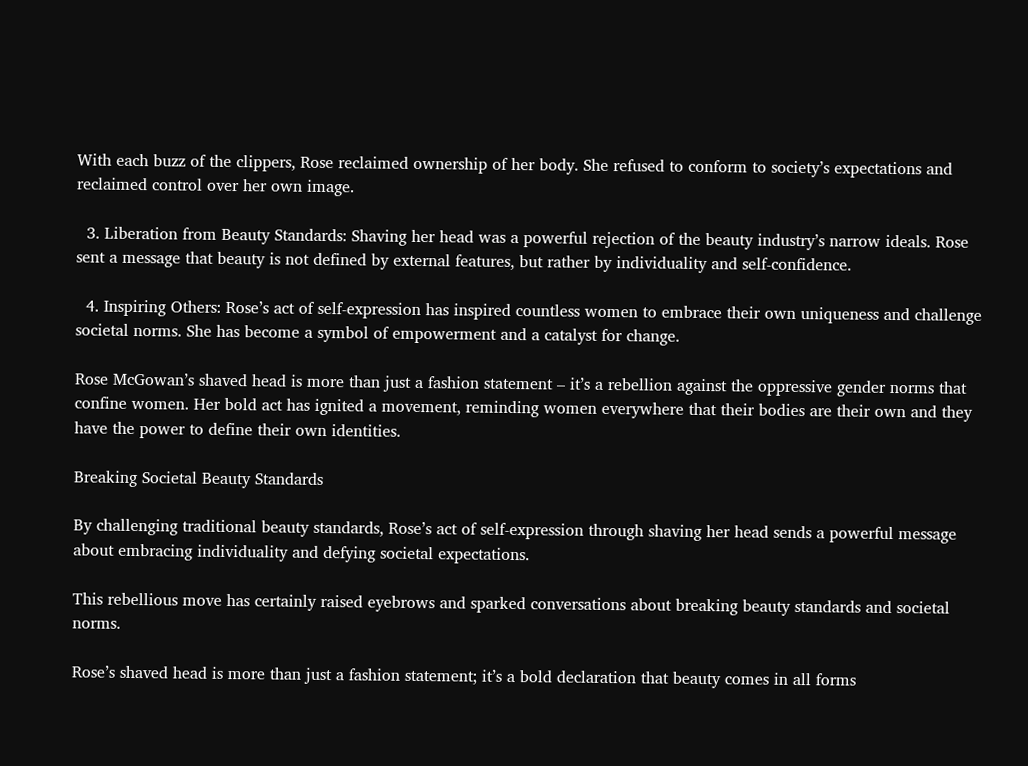With each buzz of the clippers, Rose reclaimed ownership of her body. She refused to conform to society’s expectations and reclaimed control over her own image.

  3. Liberation from Beauty Standards: Shaving her head was a powerful rejection of the beauty industry’s narrow ideals. Rose sent a message that beauty is not defined by external features, but rather by individuality and self-confidence.

  4. Inspiring Others: Rose’s act of self-expression has inspired countless women to embrace their own uniqueness and challenge societal norms. She has become a symbol of empowerment and a catalyst for change.

Rose McGowan’s shaved head is more than just a fashion statement – it’s a rebellion against the oppressive gender norms that confine women. Her bold act has ignited a movement, reminding women everywhere that their bodies are their own and they have the power to define their own identities.

Breaking Societal Beauty Standards

By challenging traditional beauty standards, Rose’s act of self-expression through shaving her head sends a powerful message about embracing individuality and defying societal expectations.

This rebellious move has certainly raised eyebrows and sparked conversations about breaking beauty standards and societal norms.

Rose’s shaved head is more than just a fashion statement; it’s a bold declaration that beauty comes in all forms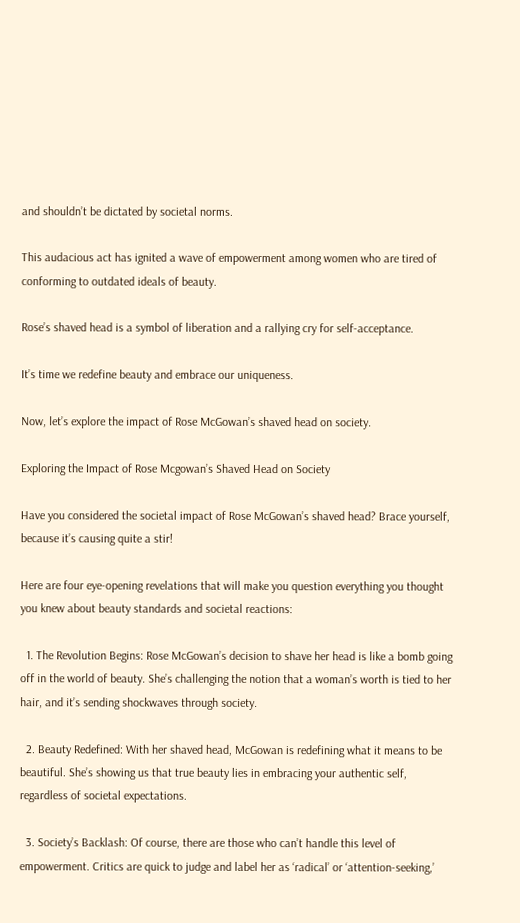and shouldn’t be dictated by societal norms.

This audacious act has ignited a wave of empowerment among women who are tired of conforming to outdated ideals of beauty.

Rose’s shaved head is a symbol of liberation and a rallying cry for self-acceptance.

It’s time we redefine beauty and embrace our uniqueness.

Now, let’s explore the impact of Rose McGowan’s shaved head on society.

Exploring the Impact of Rose Mcgowan’s Shaved Head on Society

Have you considered the societal impact of Rose McGowan’s shaved head? Brace yourself, because it’s causing quite a stir!

Here are four eye-opening revelations that will make you question everything you thought you knew about beauty standards and societal reactions:

  1. The Revolution Begins: Rose McGowan’s decision to shave her head is like a bomb going off in the world of beauty. She’s challenging the notion that a woman’s worth is tied to her hair, and it’s sending shockwaves through society.

  2. Beauty Redefined: With her shaved head, McGowan is redefining what it means to be beautiful. She’s showing us that true beauty lies in embracing your authentic self, regardless of societal expectations.

  3. Society’s Backlash: Of course, there are those who can’t handle this level of empowerment. Critics are quick to judge and label her as ‘radical’ or ‘attention-seeking,’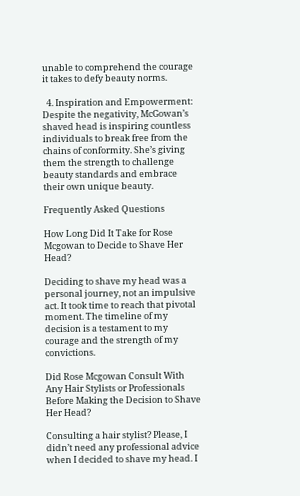unable to comprehend the courage it takes to defy beauty norms.

  4. Inspiration and Empowerment: Despite the negativity, McGowan’s shaved head is inspiring countless individuals to break free from the chains of conformity. She’s giving them the strength to challenge beauty standards and embrace their own unique beauty.

Frequently Asked Questions

How Long Did It Take for Rose Mcgowan to Decide to Shave Her Head?

Deciding to shave my head was a personal journey, not an impulsive act. It took time to reach that pivotal moment. The timeline of my decision is a testament to my courage and the strength of my convictions.

Did Rose Mcgowan Consult With Any Hair Stylists or Professionals Before Making the Decision to Shave Her Head?

Consulting a hair stylist? Please, I didn’t need any professional advice when I decided to shave my head. I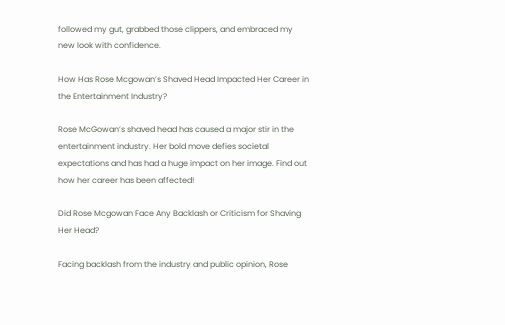followed my gut, grabbed those clippers, and embraced my new look with confidence.

How Has Rose Mcgowan’s Shaved Head Impacted Her Career in the Entertainment Industry?

Rose McGowan’s shaved head has caused a major stir in the entertainment industry. Her bold move defies societal expectations and has had a huge impact on her image. Find out how her career has been affected!

Did Rose Mcgowan Face Any Backlash or Criticism for Shaving Her Head?

Facing backlash from the industry and public opinion, Rose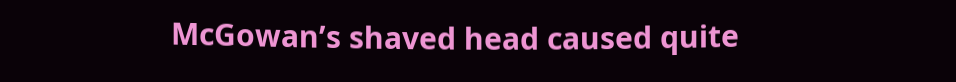McGowan’s shaved head caused quite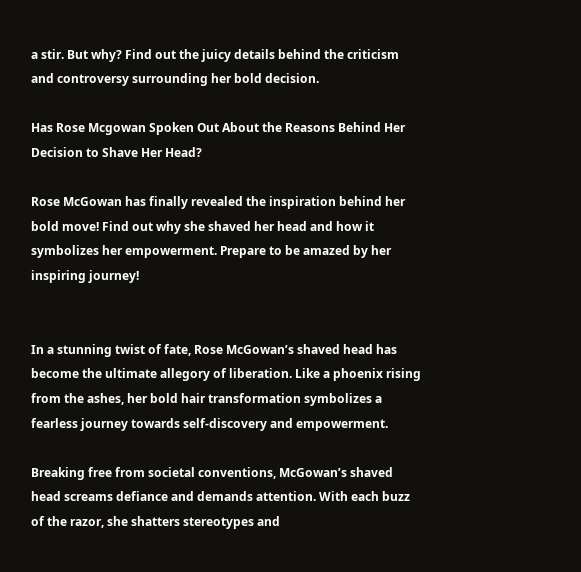a stir. But why? Find out the juicy details behind the criticism and controversy surrounding her bold decision.

Has Rose Mcgowan Spoken Out About the Reasons Behind Her Decision to Shave Her Head?

Rose McGowan has finally revealed the inspiration behind her bold move! Find out why she shaved her head and how it symbolizes her empowerment. Prepare to be amazed by her inspiring journey!


In a stunning twist of fate, Rose McGowan’s shaved head has become the ultimate allegory of liberation. Like a phoenix rising from the ashes, her bold hair transformation symbolizes a fearless journey towards self-discovery and empowerment.

Breaking free from societal conventions, McGowan’s shaved head screams defiance and demands attention. With each buzz of the razor, she shatters stereotypes and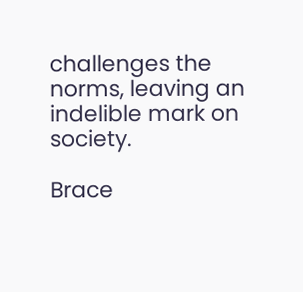challenges the norms, leaving an indelible mark on society.

Brace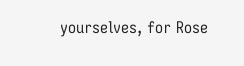yourselves, for Rose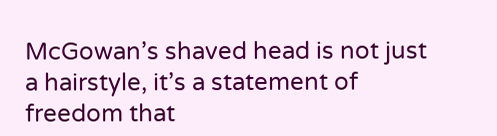McGowan’s shaved head is not just a hairstyle, it’s a statement of freedom that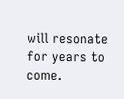will resonate for years to come.